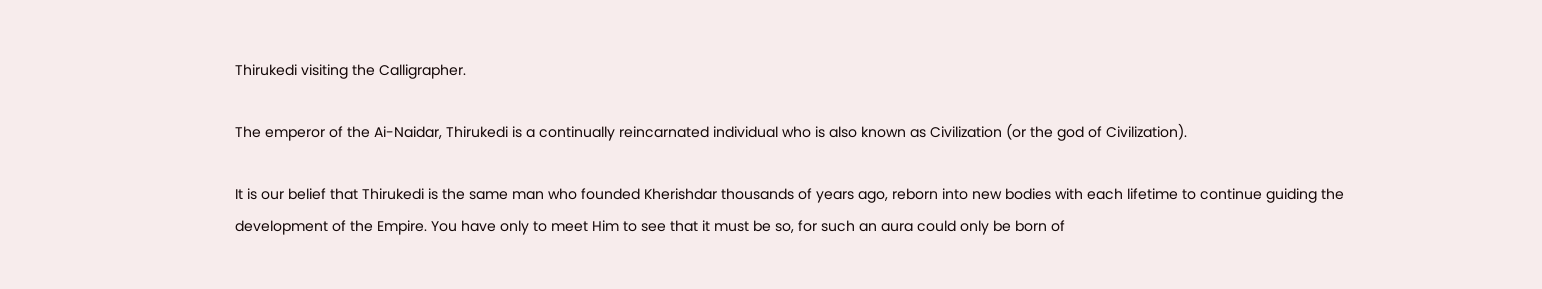Thirukedi visiting the Calligrapher.

The emperor of the Ai-Naidar, Thirukedi is a continually reincarnated individual who is also known as Civilization (or the god of Civilization).

It is our belief that Thirukedi is the same man who founded Kherishdar thousands of years ago, reborn into new bodies with each lifetime to continue guiding the development of the Empire. You have only to meet Him to see that it must be so, for such an aura could only be born of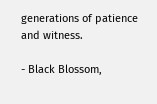generations of patience and witness.

- Black Blossom,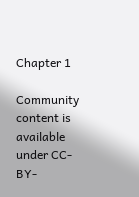Chapter 1

Community content is available under CC-BY-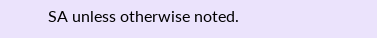SA unless otherwise noted.